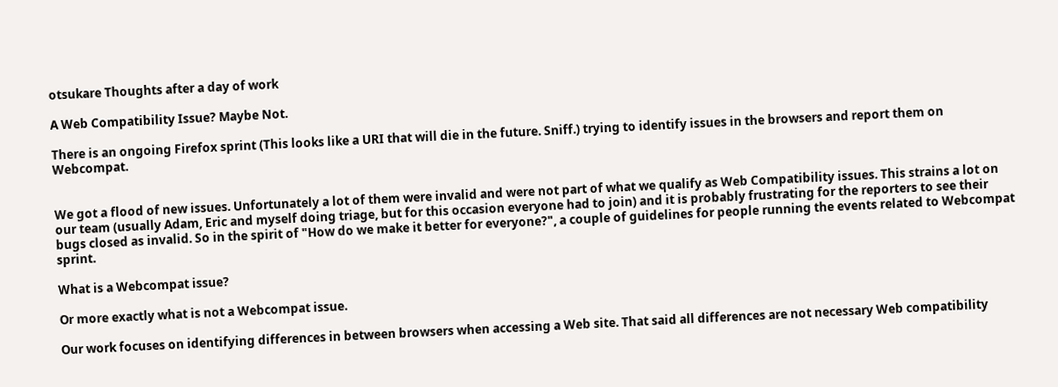otsukare Thoughts after a day of work

A Web Compatibility Issue? Maybe Not.

There is an ongoing Firefox sprint (This looks like a URI that will die in the future. Sniff.) trying to identify issues in the browsers and report them on Webcompat.


We got a flood of new issues. Unfortunately a lot of them were invalid and were not part of what we qualify as Web Compatibility issues. This strains a lot on our team (usually Adam, Eric and myself doing triage, but for this occasion everyone had to join) and it is probably frustrating for the reporters to see their bugs closed as invalid. So in the spirit of "How do we make it better for everyone?", a couple of guidelines for people running the events related to Webcompat sprint.

What is a Webcompat issue?

Or more exactly what is not a Webcompat issue.

Our work focuses on identifying differences in between browsers when accessing a Web site. That said all differences are not necessary Web compatibility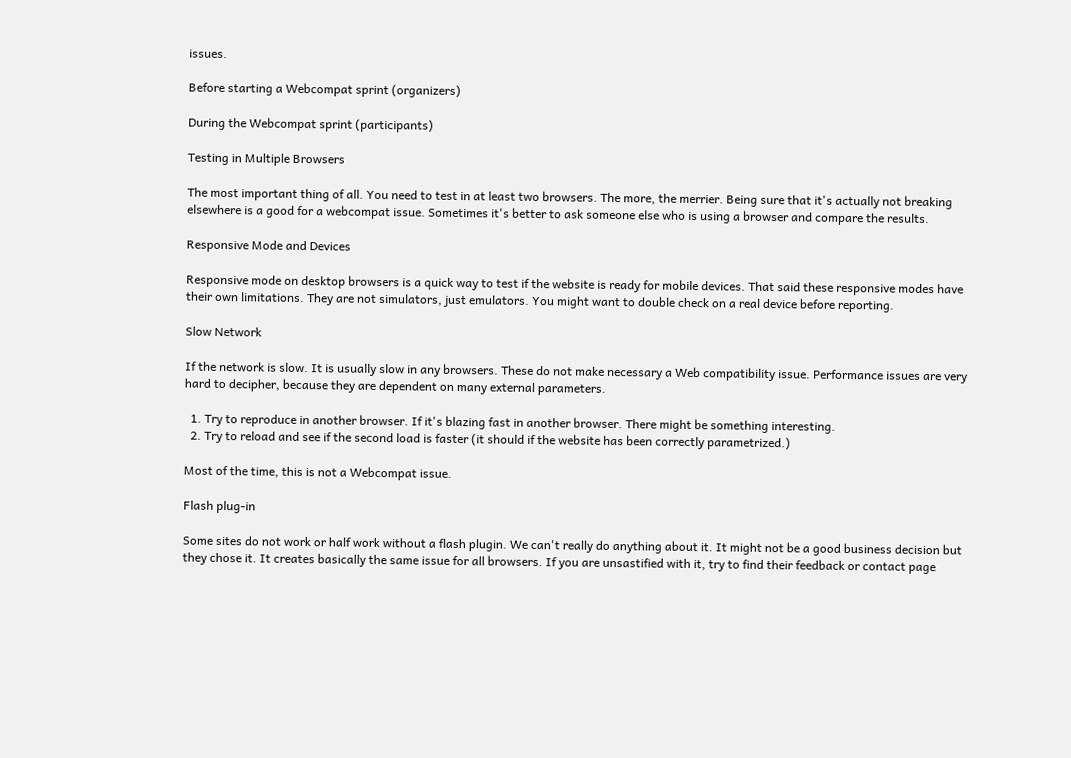issues.

Before starting a Webcompat sprint (organizers)

During the Webcompat sprint (participants)

Testing in Multiple Browsers

The most important thing of all. You need to test in at least two browsers. The more, the merrier. Being sure that it's actually not breaking elsewhere is a good for a webcompat issue. Sometimes it's better to ask someone else who is using a browser and compare the results.

Responsive Mode and Devices

Responsive mode on desktop browsers is a quick way to test if the website is ready for mobile devices. That said these responsive modes have their own limitations. They are not simulators, just emulators. You might want to double check on a real device before reporting.

Slow Network

If the network is slow. It is usually slow in any browsers. These do not make necessary a Web compatibility issue. Performance issues are very hard to decipher, because they are dependent on many external parameters.

  1. Try to reproduce in another browser. If it's blazing fast in another browser. There might be something interesting.
  2. Try to reload and see if the second load is faster (it should if the website has been correctly parametrized.)

Most of the time, this is not a Webcompat issue.

Flash plug-in

Some sites do not work or half work without a flash plugin. We can't really do anything about it. It might not be a good business decision but they chose it. It creates basically the same issue for all browsers. If you are unsastified with it, try to find their feedback or contact page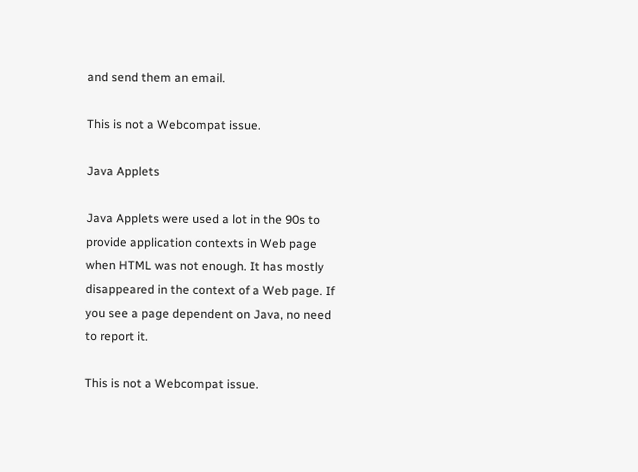and send them an email.

This is not a Webcompat issue.

Java Applets

Java Applets were used a lot in the 90s to provide application contexts in Web page when HTML was not enough. It has mostly disappeared in the context of a Web page. If you see a page dependent on Java, no need to report it.

This is not a Webcompat issue.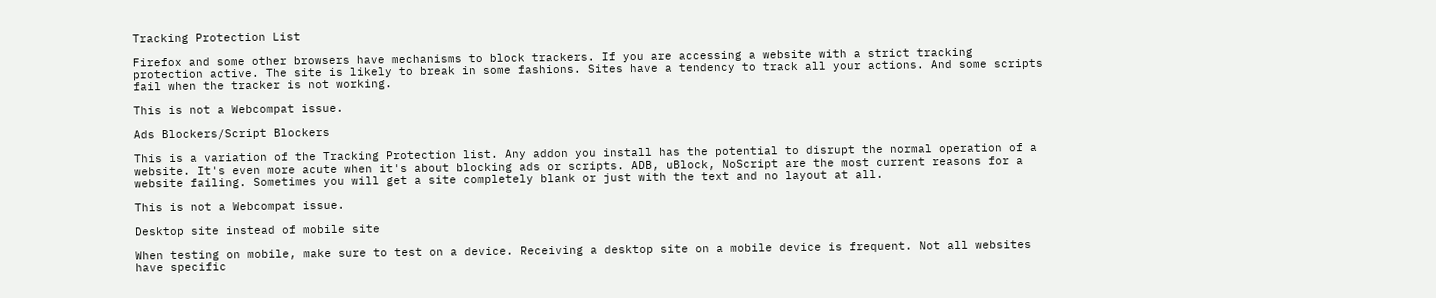Tracking Protection List

Firefox and some other browsers have mechanisms to block trackers. If you are accessing a website with a strict tracking protection active. The site is likely to break in some fashions. Sites have a tendency to track all your actions. And some scripts fail when the tracker is not working.

This is not a Webcompat issue.

Ads Blockers/Script Blockers

This is a variation of the Tracking Protection list. Any addon you install has the potential to disrupt the normal operation of a website. It's even more acute when it's about blocking ads or scripts. ADB, uBlock, NoScript are the most current reasons for a website failing. Sometimes you will get a site completely blank or just with the text and no layout at all.

This is not a Webcompat issue.

Desktop site instead of mobile site

When testing on mobile, make sure to test on a device. Receiving a desktop site on a mobile device is frequent. Not all websites have specific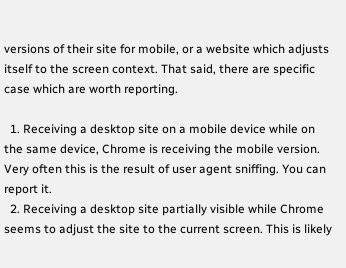versions of their site for mobile, or a website which adjusts itself to the screen context. That said, there are specific case which are worth reporting.

  1. Receiving a desktop site on a mobile device while on the same device, Chrome is receiving the mobile version. Very often this is the result of user agent sniffing. You can report it.
  2. Receiving a desktop site partially visible while Chrome seems to adjust the site to the current screen. This is likely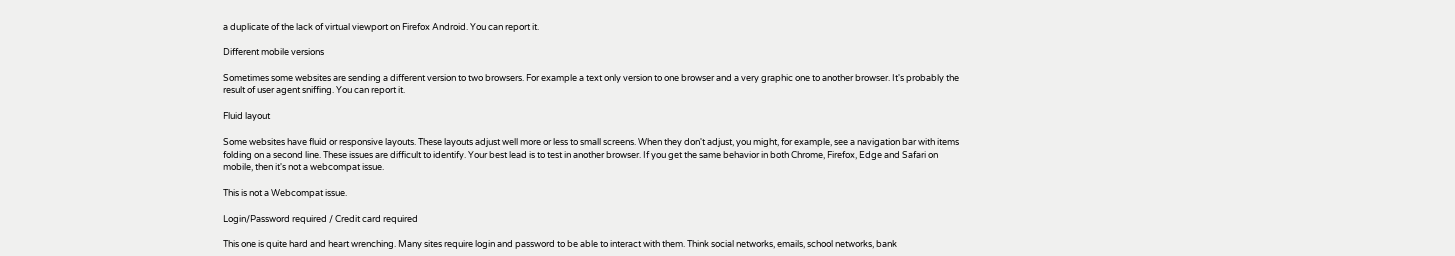a duplicate of the lack of virtual viewport on Firefox Android. You can report it.

Different mobile versions

Sometimes some websites are sending a different version to two browsers. For example a text only version to one browser and a very graphic one to another browser. It's probably the result of user agent sniffing. You can report it.

Fluid layout

Some websites have fluid or responsive layouts. These layouts adjust well more or less to small screens. When they don't adjust, you might, for example, see a navigation bar with items folding on a second line. These issues are difficult to identify. Your best lead is to test in another browser. If you get the same behavior in both Chrome, Firefox, Edge and Safari on mobile, then it's not a webcompat issue.

This is not a Webcompat issue.

Login/Password required / Credit card required

This one is quite hard and heart wrenching. Many sites require login and password to be able to interact with them. Think social networks, emails, school networks, bank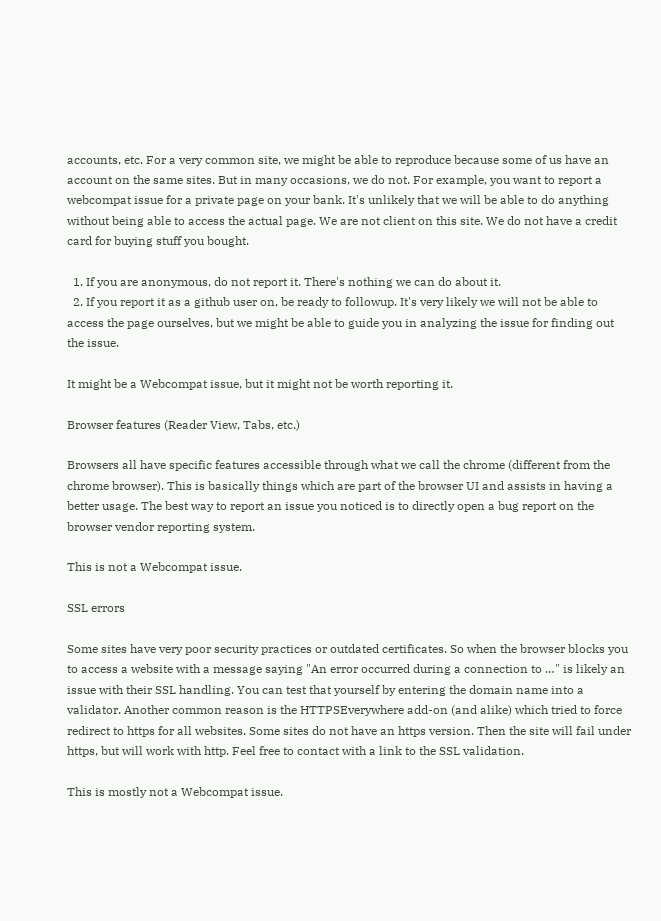accounts, etc. For a very common site, we might be able to reproduce because some of us have an account on the same sites. But in many occasions, we do not. For example, you want to report a webcompat issue for a private page on your bank. It's unlikely that we will be able to do anything without being able to access the actual page. We are not client on this site. We do not have a credit card for buying stuff you bought.

  1. If you are anonymous, do not report it. There's nothing we can do about it.
  2. If you report it as a github user on, be ready to followup. It's very likely we will not be able to access the page ourselves, but we might be able to guide you in analyzing the issue for finding out the issue.

It might be a Webcompat issue, but it might not be worth reporting it.

Browser features (Reader View, Tabs, etc.)

Browsers all have specific features accessible through what we call the chrome (different from the chrome browser). This is basically things which are part of the browser UI and assists in having a better usage. The best way to report an issue you noticed is to directly open a bug report on the browser vendor reporting system.

This is not a Webcompat issue.

SSL errors

Some sites have very poor security practices or outdated certificates. So when the browser blocks you to access a website with a message saying "An error occurred during a connection to …" is likely an issue with their SSL handling. You can test that yourself by entering the domain name into a validator. Another common reason is the HTTPSEverywhere add-on (and alike) which tried to force redirect to https for all websites. Some sites do not have an https version. Then the site will fail under https, but will work with http. Feel free to contact with a link to the SSL validation.

This is mostly not a Webcompat issue.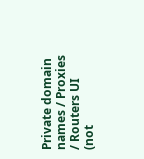Private domain names / Proxies / Routers UI (not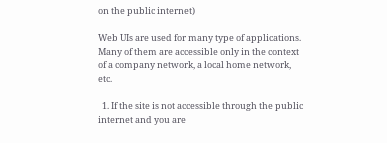on the public internet)

Web UIs are used for many type of applications. Many of them are accessible only in the context of a company network, a local home network, etc.

  1. If the site is not accessible through the public internet and you are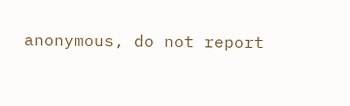anonymous, do not report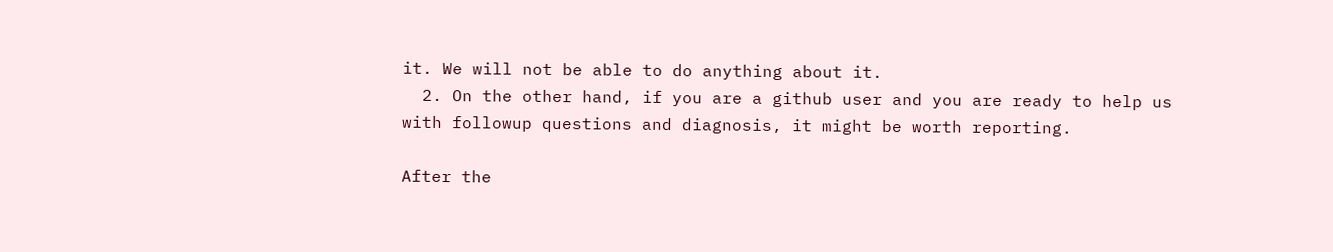it. We will not be able to do anything about it.
  2. On the other hand, if you are a github user and you are ready to help us with followup questions and diagnosis, it might be worth reporting.

After the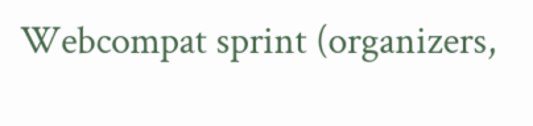Webcompat sprint (organizers,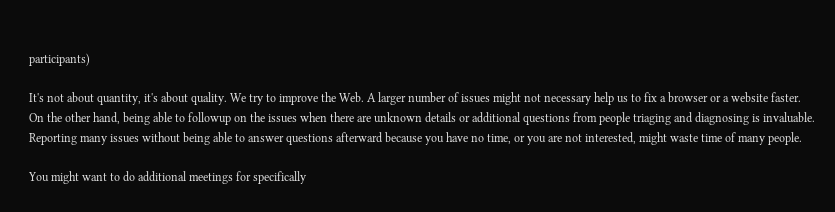participants)

It's not about quantity, it's about quality. We try to improve the Web. A larger number of issues might not necessary help us to fix a browser or a website faster. On the other hand, being able to followup on the issues when there are unknown details or additional questions from people triaging and diagnosing is invaluable. Reporting many issues without being able to answer questions afterward because you have no time, or you are not interested, might waste time of many people.

You might want to do additional meetings for specifically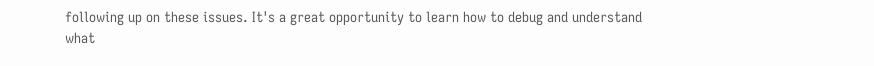following up on these issues. It's a great opportunity to learn how to debug and understand what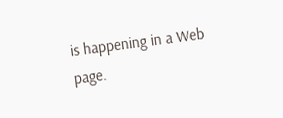is happening in a Web page.